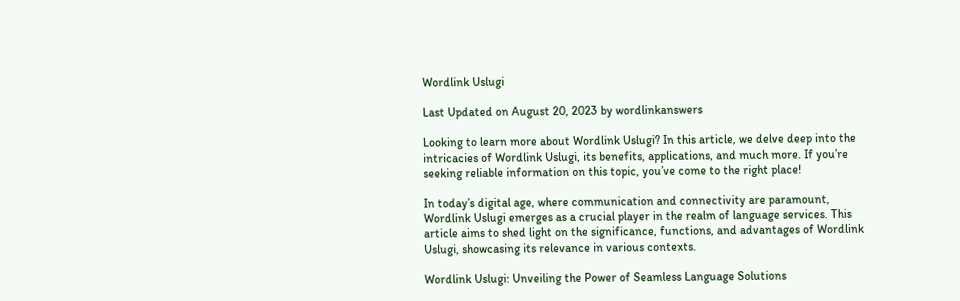Wordlink Uslugi

Last Updated on August 20, 2023 by wordlinkanswers

Looking to learn more about Wordlink Uslugi? In this article, we delve deep into the intricacies of Wordlink Uslugi, its benefits, applications, and much more. If you’re seeking reliable information on this topic, you’ve come to the right place!

In today’s digital age, where communication and connectivity are paramount, Wordlink Uslugi emerges as a crucial player in the realm of language services. This article aims to shed light on the significance, functions, and advantages of Wordlink Uslugi, showcasing its relevance in various contexts.

Wordlink Uslugi: Unveiling the Power of Seamless Language Solutions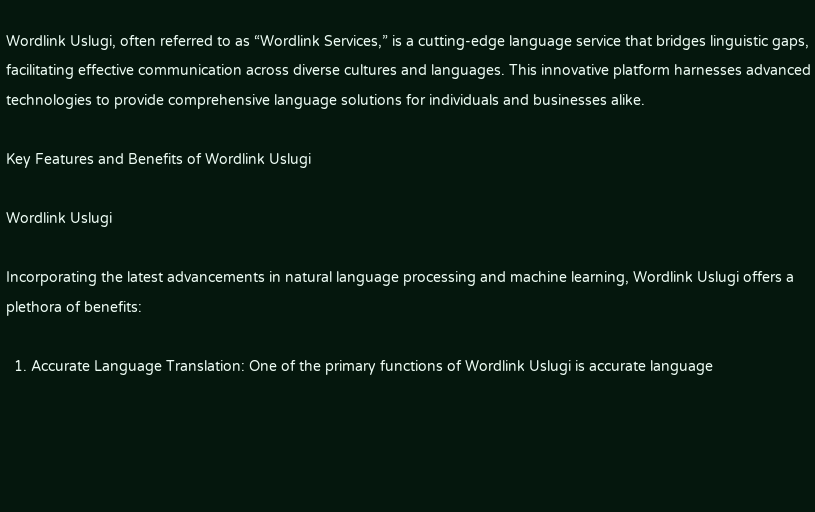Wordlink Uslugi, often referred to as “Wordlink Services,” is a cutting-edge language service that bridges linguistic gaps, facilitating effective communication across diverse cultures and languages. This innovative platform harnesses advanced technologies to provide comprehensive language solutions for individuals and businesses alike.

Key Features and Benefits of Wordlink Uslugi

Wordlink Uslugi

Incorporating the latest advancements in natural language processing and machine learning, Wordlink Uslugi offers a plethora of benefits:

  1. Accurate Language Translation: One of the primary functions of Wordlink Uslugi is accurate language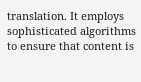translation. It employs sophisticated algorithms to ensure that content is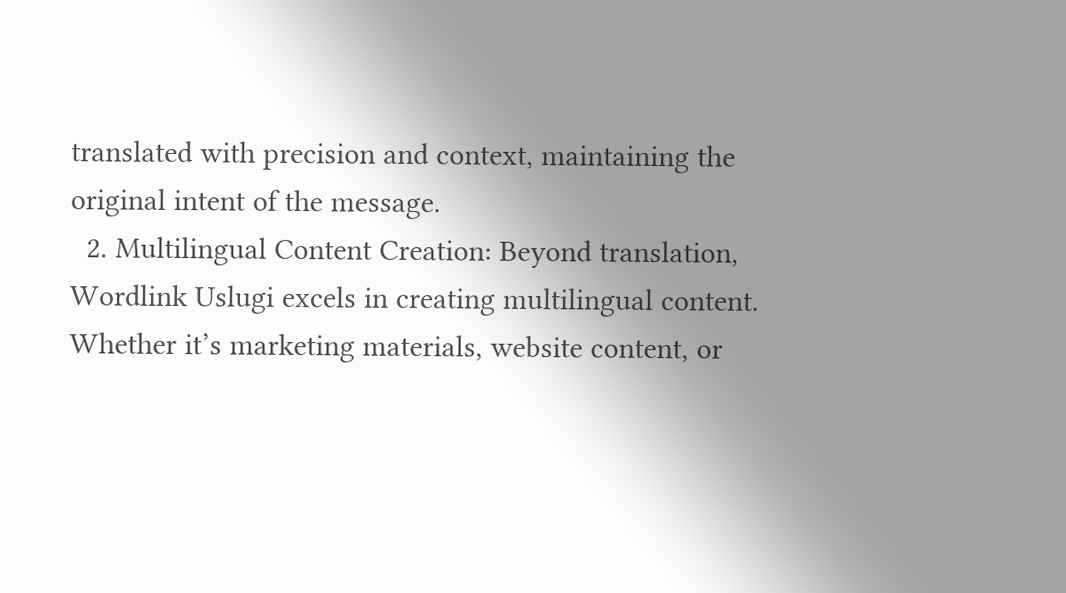translated with precision and context, maintaining the original intent of the message.
  2. Multilingual Content Creation: Beyond translation, Wordlink Uslugi excels in creating multilingual content. Whether it’s marketing materials, website content, or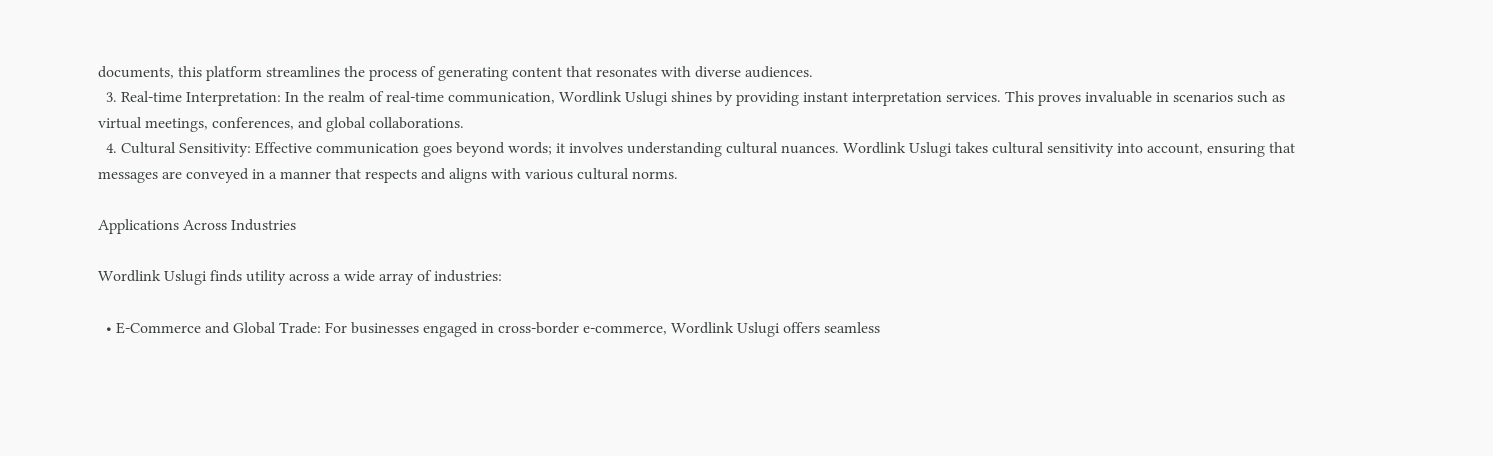documents, this platform streamlines the process of generating content that resonates with diverse audiences.
  3. Real-time Interpretation: In the realm of real-time communication, Wordlink Uslugi shines by providing instant interpretation services. This proves invaluable in scenarios such as virtual meetings, conferences, and global collaborations.
  4. Cultural Sensitivity: Effective communication goes beyond words; it involves understanding cultural nuances. Wordlink Uslugi takes cultural sensitivity into account, ensuring that messages are conveyed in a manner that respects and aligns with various cultural norms.

Applications Across Industries

Wordlink Uslugi finds utility across a wide array of industries:

  • E-Commerce and Global Trade: For businesses engaged in cross-border e-commerce, Wordlink Uslugi offers seamless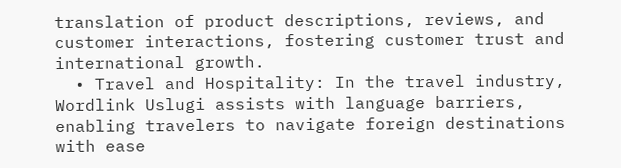translation of product descriptions, reviews, and customer interactions, fostering customer trust and international growth.
  • Travel and Hospitality: In the travel industry, Wordlink Uslugi assists with language barriers, enabling travelers to navigate foreign destinations with ease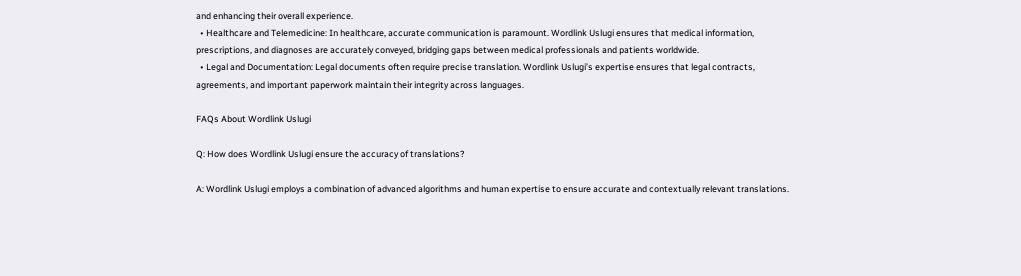and enhancing their overall experience.
  • Healthcare and Telemedicine: In healthcare, accurate communication is paramount. Wordlink Uslugi ensures that medical information, prescriptions, and diagnoses are accurately conveyed, bridging gaps between medical professionals and patients worldwide.
  • Legal and Documentation: Legal documents often require precise translation. Wordlink Uslugi’s expertise ensures that legal contracts, agreements, and important paperwork maintain their integrity across languages.

FAQs About Wordlink Uslugi

Q: How does Wordlink Uslugi ensure the accuracy of translations?

A: Wordlink Uslugi employs a combination of advanced algorithms and human expertise to ensure accurate and contextually relevant translations.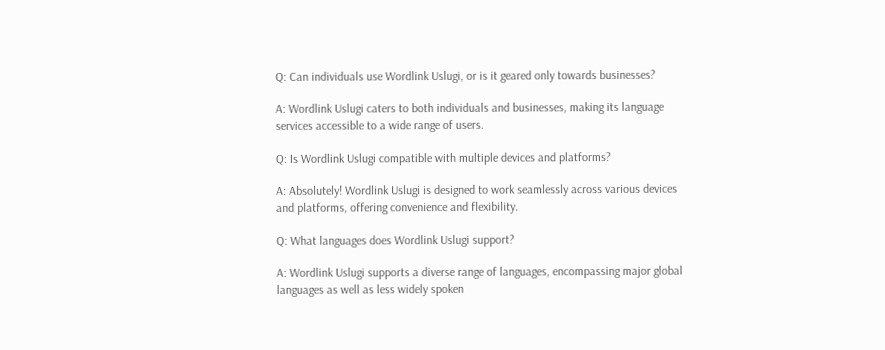Q: Can individuals use Wordlink Uslugi, or is it geared only towards businesses?

A: Wordlink Uslugi caters to both individuals and businesses, making its language services accessible to a wide range of users.

Q: Is Wordlink Uslugi compatible with multiple devices and platforms?

A: Absolutely! Wordlink Uslugi is designed to work seamlessly across various devices and platforms, offering convenience and flexibility.

Q: What languages does Wordlink Uslugi support?

A: Wordlink Uslugi supports a diverse range of languages, encompassing major global languages as well as less widely spoken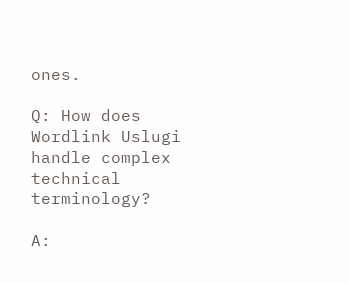ones.

Q: How does Wordlink Uslugi handle complex technical terminology?

A: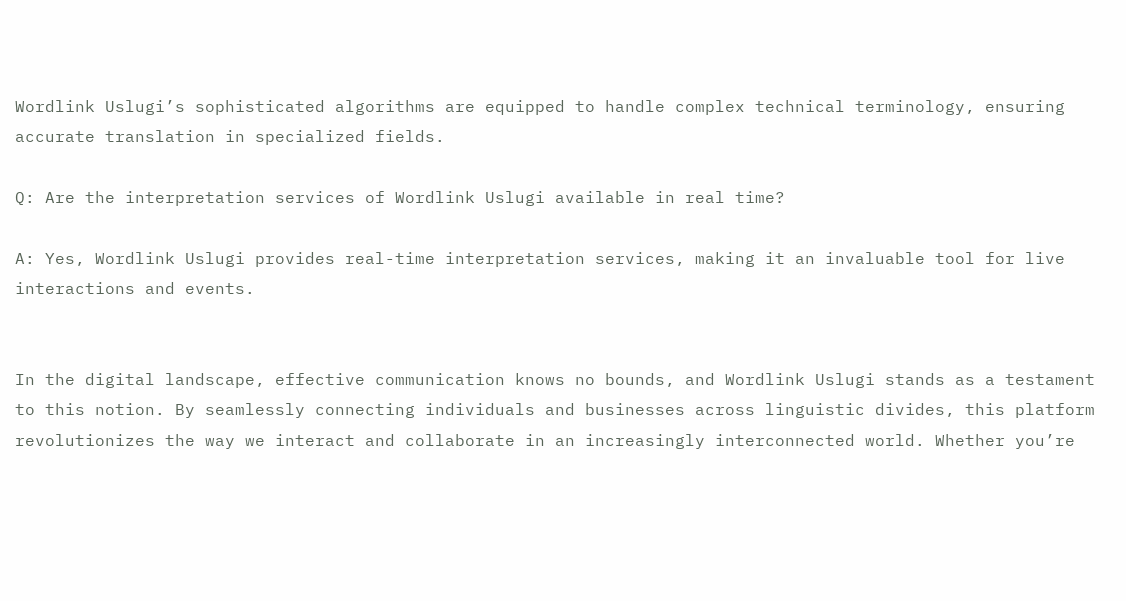Wordlink Uslugi’s sophisticated algorithms are equipped to handle complex technical terminology, ensuring accurate translation in specialized fields.

Q: Are the interpretation services of Wordlink Uslugi available in real time?

A: Yes, Wordlink Uslugi provides real-time interpretation services, making it an invaluable tool for live interactions and events.


In the digital landscape, effective communication knows no bounds, and Wordlink Uslugi stands as a testament to this notion. By seamlessly connecting individuals and businesses across linguistic divides, this platform revolutionizes the way we interact and collaborate in an increasingly interconnected world. Whether you’re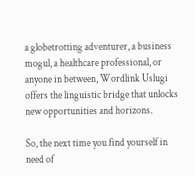a globetrotting adventurer, a business mogul, a healthcare professional, or anyone in between, Wordlink Uslugi offers the linguistic bridge that unlocks new opportunities and horizons.

So, the next time you find yourself in need of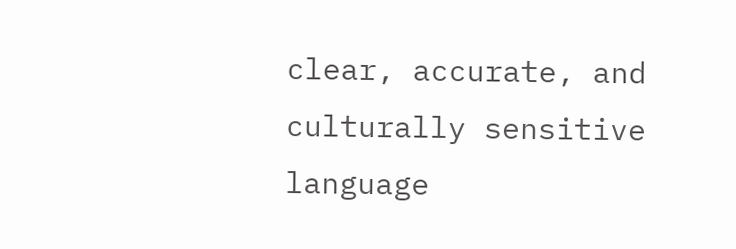clear, accurate, and culturally sensitive language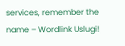services, remember the name – Wordlink Uslugi!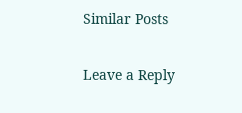Similar Posts

Leave a Reply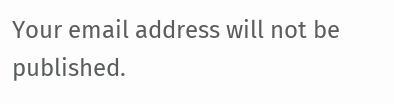Your email address will not be published.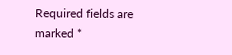Required fields are marked *